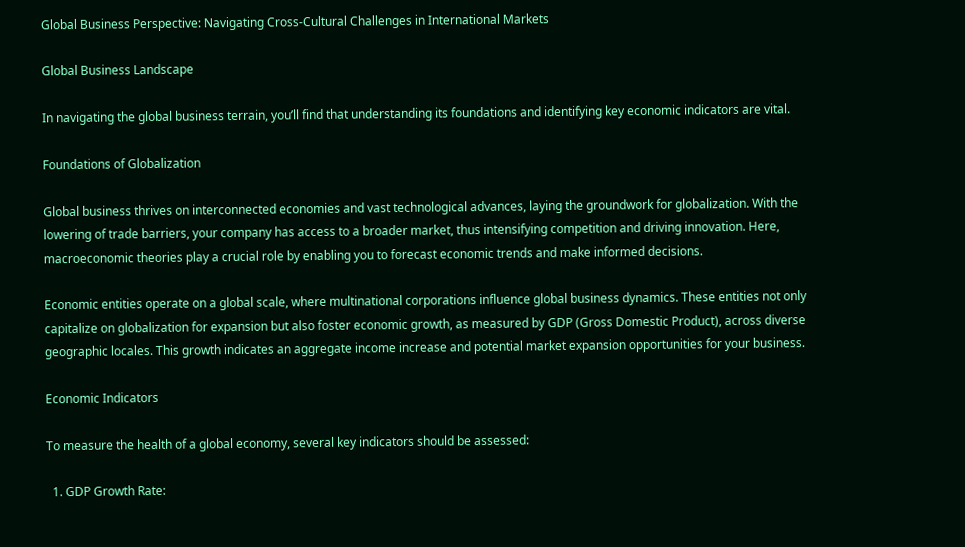Global Business Perspective: Navigating Cross-Cultural Challenges in International Markets

Global Business Landscape

In navigating the global business terrain, you’ll find that understanding its foundations and identifying key economic indicators are vital.

Foundations of Globalization

Global business thrives on interconnected economies and vast technological advances, laying the groundwork for globalization. With the lowering of trade barriers, your company has access to a broader market, thus intensifying competition and driving innovation. Here, macroeconomic theories play a crucial role by enabling you to forecast economic trends and make informed decisions.

Economic entities operate on a global scale, where multinational corporations influence global business dynamics. These entities not only capitalize on globalization for expansion but also foster economic growth, as measured by GDP (Gross Domestic Product), across diverse geographic locales. This growth indicates an aggregate income increase and potential market expansion opportunities for your business.

Economic Indicators

To measure the health of a global economy, several key indicators should be assessed:

  1. GDP Growth Rate: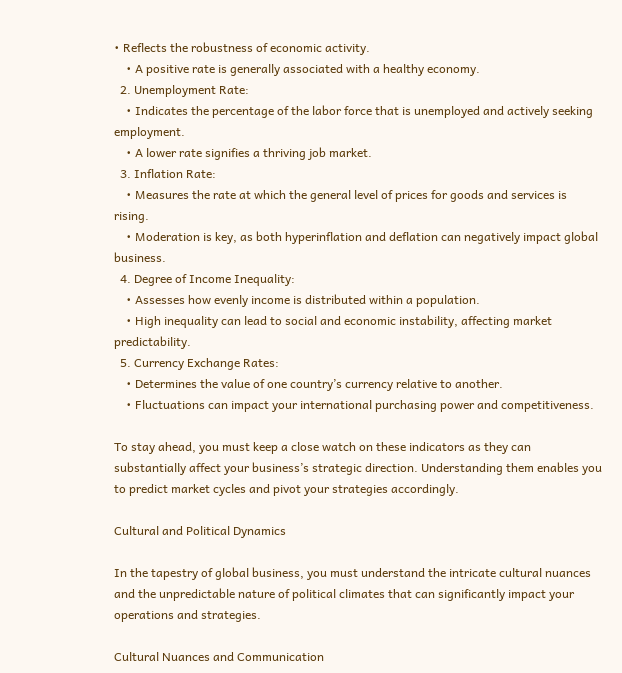• Reflects the robustness of economic activity.
    • A positive rate is generally associated with a healthy economy.
  2. Unemployment Rate:
    • Indicates the percentage of the labor force that is unemployed and actively seeking employment.
    • A lower rate signifies a thriving job market.
  3. Inflation Rate:
    • Measures the rate at which the general level of prices for goods and services is rising.
    • Moderation is key, as both hyperinflation and deflation can negatively impact global business.
  4. Degree of Income Inequality:
    • Assesses how evenly income is distributed within a population.
    • High inequality can lead to social and economic instability, affecting market predictability.
  5. Currency Exchange Rates:
    • Determines the value of one country’s currency relative to another.
    • Fluctuations can impact your international purchasing power and competitiveness.

To stay ahead, you must keep a close watch on these indicators as they can substantially affect your business’s strategic direction. Understanding them enables you to predict market cycles and pivot your strategies accordingly.

Cultural and Political Dynamics

In the tapestry of global business, you must understand the intricate cultural nuances and the unpredictable nature of political climates that can significantly impact your operations and strategies.

Cultural Nuances and Communication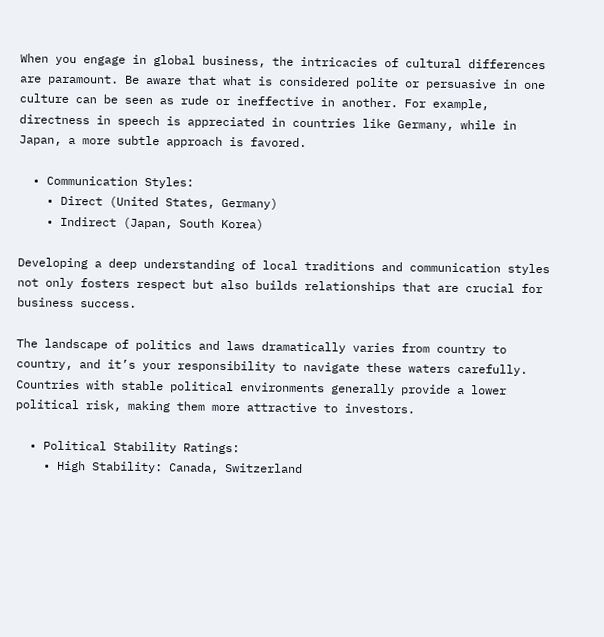When you engage in global business, the intricacies of cultural differences are paramount. Be aware that what is considered polite or persuasive in one culture can be seen as rude or ineffective in another. For example, directness in speech is appreciated in countries like Germany, while in Japan, a more subtle approach is favored.

  • Communication Styles:
    • Direct (United States, Germany)
    • Indirect (Japan, South Korea)

Developing a deep understanding of local traditions and communication styles not only fosters respect but also builds relationships that are crucial for business success.

The landscape of politics and laws dramatically varies from country to country, and it’s your responsibility to navigate these waters carefully. Countries with stable political environments generally provide a lower political risk, making them more attractive to investors.

  • Political Stability Ratings:
    • High Stability: Canada, Switzerland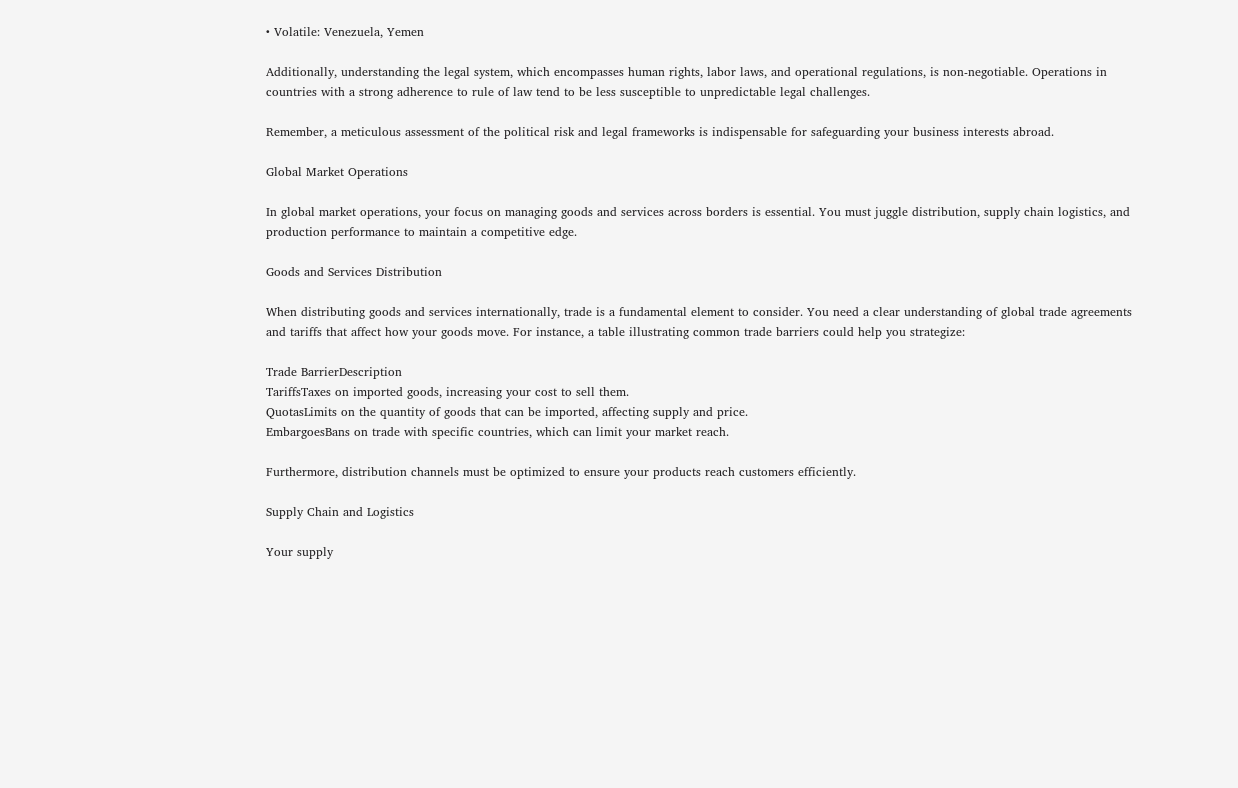• Volatile: Venezuela, Yemen

Additionally, understanding the legal system, which encompasses human rights, labor laws, and operational regulations, is non-negotiable. Operations in countries with a strong adherence to rule of law tend to be less susceptible to unpredictable legal challenges.

Remember, a meticulous assessment of the political risk and legal frameworks is indispensable for safeguarding your business interests abroad.

Global Market Operations

In global market operations, your focus on managing goods and services across borders is essential. You must juggle distribution, supply chain logistics, and production performance to maintain a competitive edge.

Goods and Services Distribution

When distributing goods and services internationally, trade is a fundamental element to consider. You need a clear understanding of global trade agreements and tariffs that affect how your goods move. For instance, a table illustrating common trade barriers could help you strategize:

Trade BarrierDescription
TariffsTaxes on imported goods, increasing your cost to sell them.
QuotasLimits on the quantity of goods that can be imported, affecting supply and price.
EmbargoesBans on trade with specific countries, which can limit your market reach.

Furthermore, distribution channels must be optimized to ensure your products reach customers efficiently.

Supply Chain and Logistics

Your supply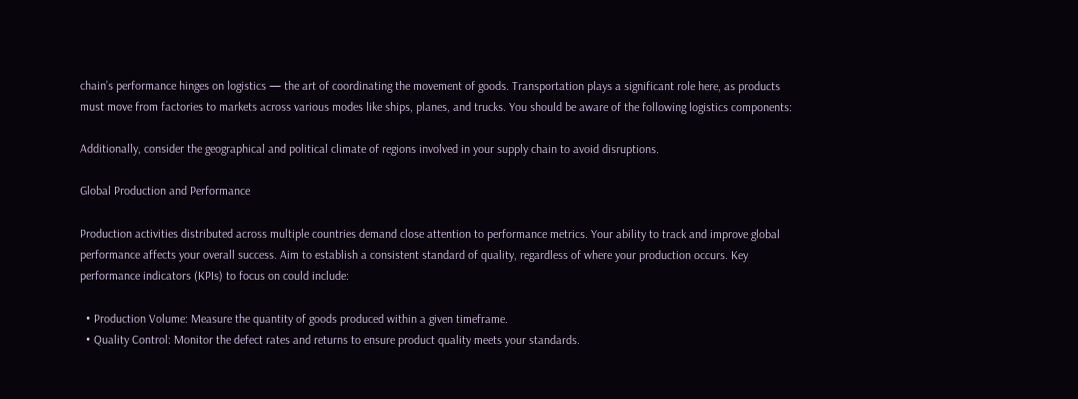chain’s performance hinges on logistics — the art of coordinating the movement of goods. Transportation plays a significant role here, as products must move from factories to markets across various modes like ships, planes, and trucks. You should be aware of the following logistics components:

Additionally, consider the geographical and political climate of regions involved in your supply chain to avoid disruptions.

Global Production and Performance

Production activities distributed across multiple countries demand close attention to performance metrics. Your ability to track and improve global performance affects your overall success. Aim to establish a consistent standard of quality, regardless of where your production occurs. Key performance indicators (KPIs) to focus on could include:

  • Production Volume: Measure the quantity of goods produced within a given timeframe.
  • Quality Control: Monitor the defect rates and returns to ensure product quality meets your standards.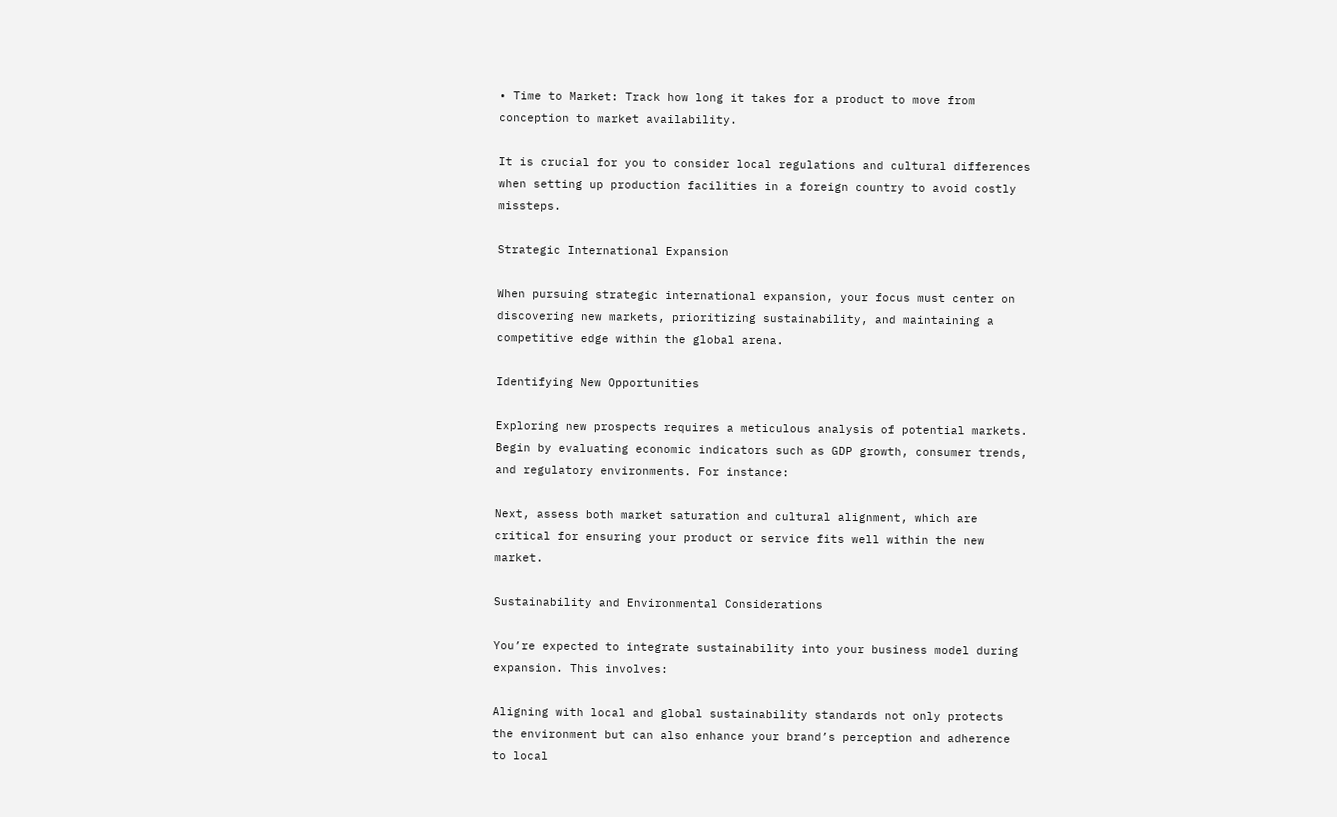• Time to Market: Track how long it takes for a product to move from conception to market availability.

It is crucial for you to consider local regulations and cultural differences when setting up production facilities in a foreign country to avoid costly missteps.

Strategic International Expansion

When pursuing strategic international expansion, your focus must center on discovering new markets, prioritizing sustainability, and maintaining a competitive edge within the global arena.

Identifying New Opportunities

Exploring new prospects requires a meticulous analysis of potential markets. Begin by evaluating economic indicators such as GDP growth, consumer trends, and regulatory environments. For instance:

Next, assess both market saturation and cultural alignment, which are critical for ensuring your product or service fits well within the new market.

Sustainability and Environmental Considerations

You’re expected to integrate sustainability into your business model during expansion. This involves:

Aligning with local and global sustainability standards not only protects the environment but can also enhance your brand’s perception and adherence to local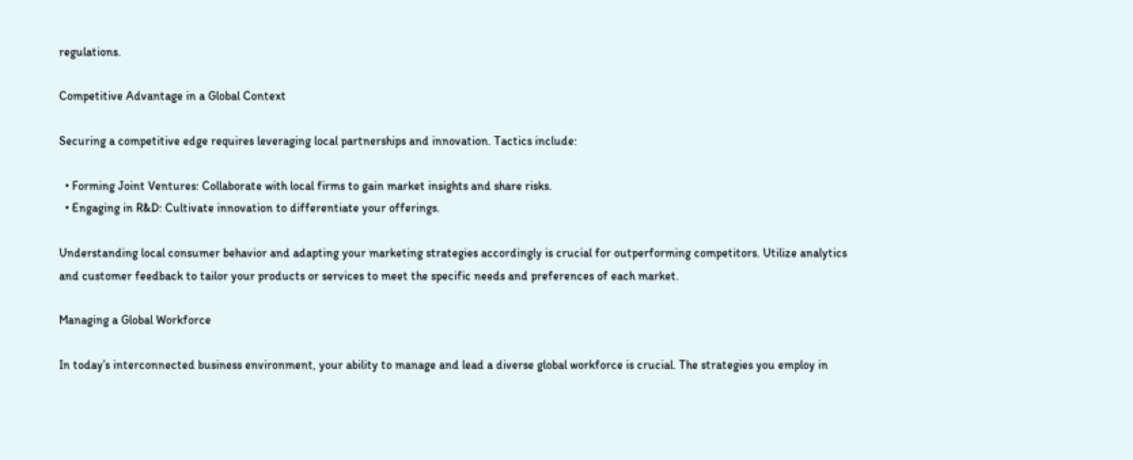regulations.

Competitive Advantage in a Global Context

Securing a competitive edge requires leveraging local partnerships and innovation. Tactics include:

  • Forming Joint Ventures: Collaborate with local firms to gain market insights and share risks.
  • Engaging in R&D: Cultivate innovation to differentiate your offerings.

Understanding local consumer behavior and adapting your marketing strategies accordingly is crucial for outperforming competitors. Utilize analytics and customer feedback to tailor your products or services to meet the specific needs and preferences of each market.

Managing a Global Workforce

In today’s interconnected business environment, your ability to manage and lead a diverse global workforce is crucial. The strategies you employ in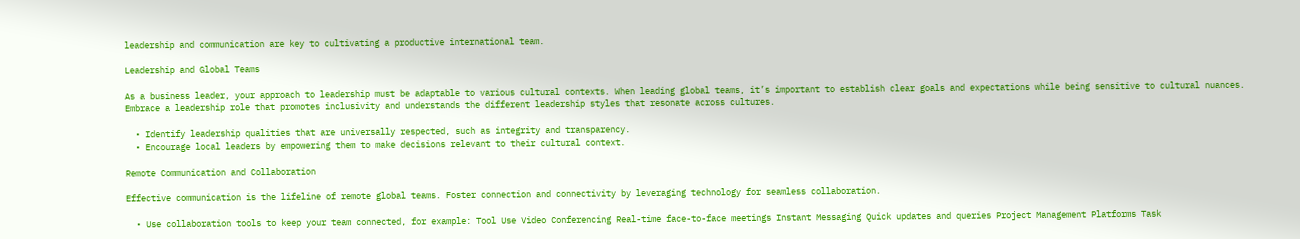leadership and communication are key to cultivating a productive international team.

Leadership and Global Teams

As a business leader, your approach to leadership must be adaptable to various cultural contexts. When leading global teams, it’s important to establish clear goals and expectations while being sensitive to cultural nuances. Embrace a leadership role that promotes inclusivity and understands the different leadership styles that resonate across cultures.

  • Identify leadership qualities that are universally respected, such as integrity and transparency.
  • Encourage local leaders by empowering them to make decisions relevant to their cultural context.

Remote Communication and Collaboration

Effective communication is the lifeline of remote global teams. Foster connection and connectivity by leveraging technology for seamless collaboration.

  • Use collaboration tools to keep your team connected, for example: Tool Use Video Conferencing Real-time face-to-face meetings Instant Messaging Quick updates and queries Project Management Platforms Task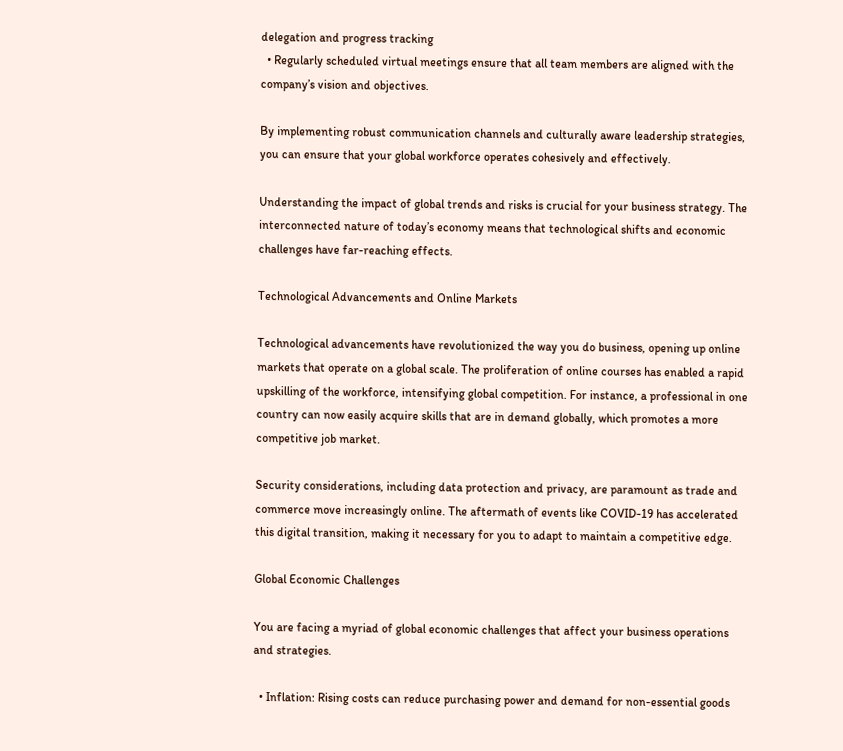delegation and progress tracking
  • Regularly scheduled virtual meetings ensure that all team members are aligned with the company’s vision and objectives.

By implementing robust communication channels and culturally aware leadership strategies, you can ensure that your global workforce operates cohesively and effectively.

Understanding the impact of global trends and risks is crucial for your business strategy. The interconnected nature of today’s economy means that technological shifts and economic challenges have far-reaching effects.

Technological Advancements and Online Markets

Technological advancements have revolutionized the way you do business, opening up online markets that operate on a global scale. The proliferation of online courses has enabled a rapid upskilling of the workforce, intensifying global competition. For instance, a professional in one country can now easily acquire skills that are in demand globally, which promotes a more competitive job market.

Security considerations, including data protection and privacy, are paramount as trade and commerce move increasingly online. The aftermath of events like COVID-19 has accelerated this digital transition, making it necessary for you to adapt to maintain a competitive edge.

Global Economic Challenges

You are facing a myriad of global economic challenges that affect your business operations and strategies.

  • Inflation: Rising costs can reduce purchasing power and demand for non-essential goods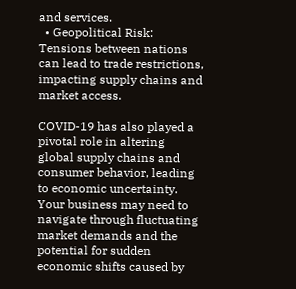and services.
  • Geopolitical Risk: Tensions between nations can lead to trade restrictions, impacting supply chains and market access.

COVID-19 has also played a pivotal role in altering global supply chains and consumer behavior, leading to economic uncertainty. Your business may need to navigate through fluctuating market demands and the potential for sudden economic shifts caused by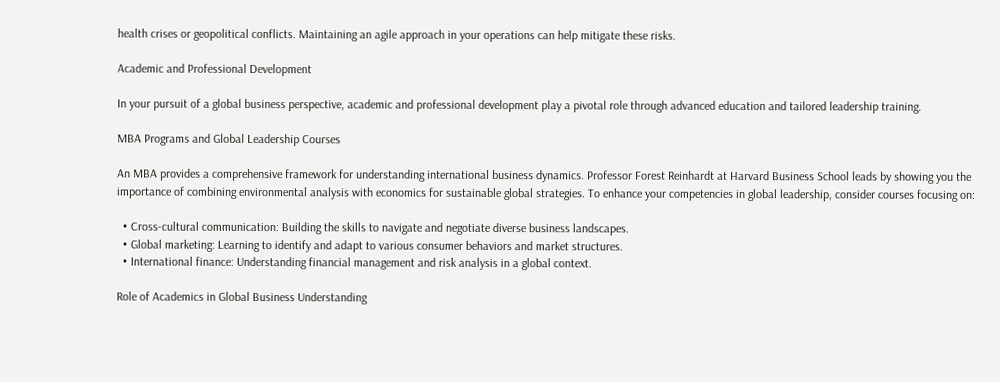health crises or geopolitical conflicts. Maintaining an agile approach in your operations can help mitigate these risks.

Academic and Professional Development

In your pursuit of a global business perspective, academic and professional development play a pivotal role through advanced education and tailored leadership training.

MBA Programs and Global Leadership Courses

An MBA provides a comprehensive framework for understanding international business dynamics. Professor Forest Reinhardt at Harvard Business School leads by showing you the importance of combining environmental analysis with economics for sustainable global strategies. To enhance your competencies in global leadership, consider courses focusing on:

  • Cross-cultural communication: Building the skills to navigate and negotiate diverse business landscapes.
  • Global marketing: Learning to identify and adapt to various consumer behaviors and market structures.
  • International finance: Understanding financial management and risk analysis in a global context.

Role of Academics in Global Business Understanding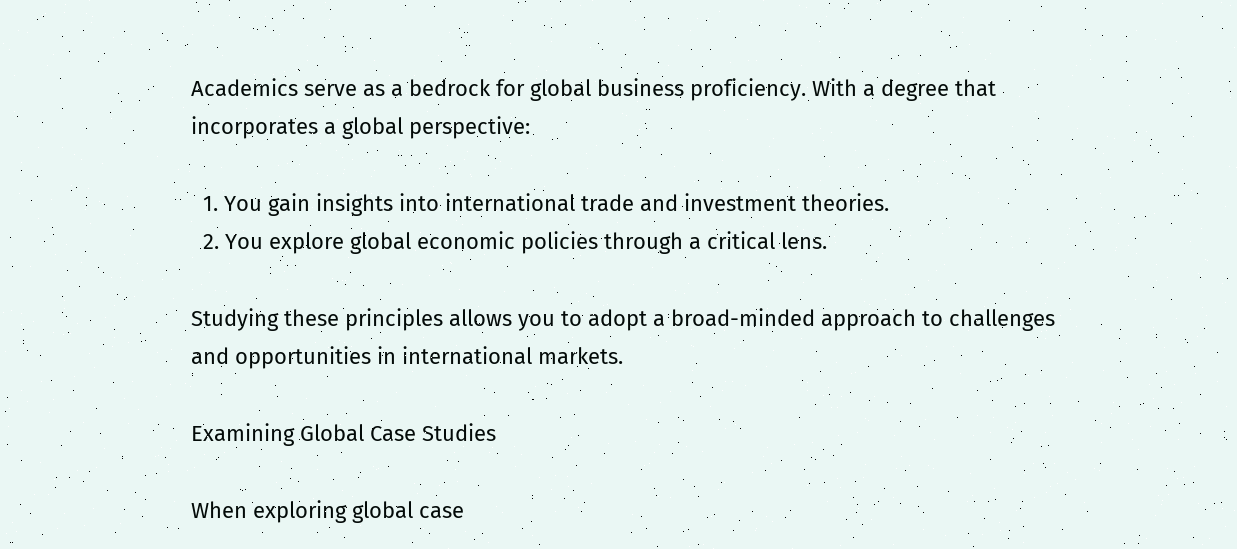Academics serve as a bedrock for global business proficiency. With a degree that incorporates a global perspective:

  1. You gain insights into international trade and investment theories.
  2. You explore global economic policies through a critical lens.

Studying these principles allows you to adopt a broad-minded approach to challenges and opportunities in international markets.

Examining Global Case Studies

When exploring global case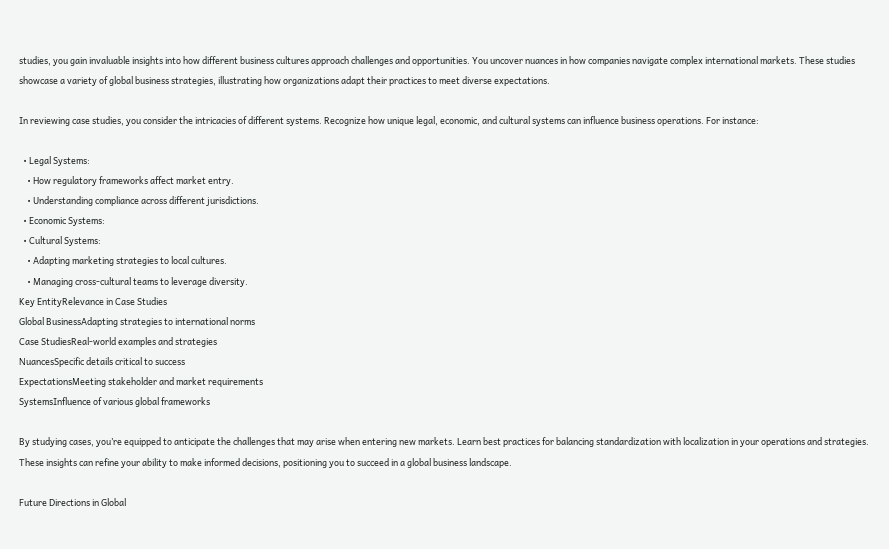studies, you gain invaluable insights into how different business cultures approach challenges and opportunities. You uncover nuances in how companies navigate complex international markets. These studies showcase a variety of global business strategies, illustrating how organizations adapt their practices to meet diverse expectations.

In reviewing case studies, you consider the intricacies of different systems. Recognize how unique legal, economic, and cultural systems can influence business operations. For instance:

  • Legal Systems:
    • How regulatory frameworks affect market entry.
    • Understanding compliance across different jurisdictions.
  • Economic Systems:
  • Cultural Systems:
    • Adapting marketing strategies to local cultures.
    • Managing cross-cultural teams to leverage diversity.
Key EntityRelevance in Case Studies
Global BusinessAdapting strategies to international norms
Case StudiesReal-world examples and strategies
NuancesSpecific details critical to success
ExpectationsMeeting stakeholder and market requirements
SystemsInfluence of various global frameworks

By studying cases, you’re equipped to anticipate the challenges that may arise when entering new markets. Learn best practices for balancing standardization with localization in your operations and strategies. These insights can refine your ability to make informed decisions, positioning you to succeed in a global business landscape.

Future Directions in Global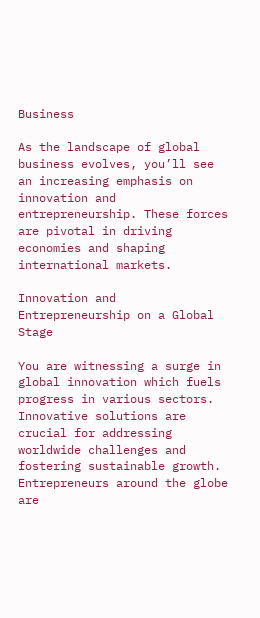Business

As the landscape of global business evolves, you’ll see an increasing emphasis on innovation and entrepreneurship. These forces are pivotal in driving economies and shaping international markets.

Innovation and Entrepreneurship on a Global Stage

You are witnessing a surge in global innovation which fuels progress in various sectors. Innovative solutions are crucial for addressing worldwide challenges and fostering sustainable growth. Entrepreneurs around the globe are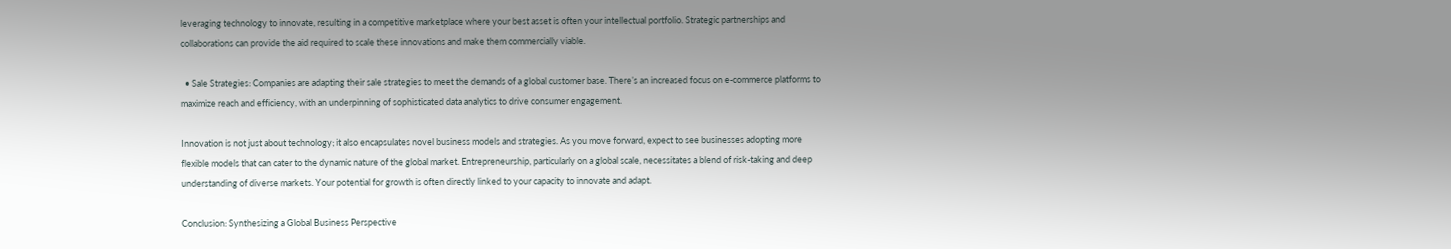leveraging technology to innovate, resulting in a competitive marketplace where your best asset is often your intellectual portfolio. Strategic partnerships and collaborations can provide the aid required to scale these innovations and make them commercially viable.

  • Sale Strategies: Companies are adapting their sale strategies to meet the demands of a global customer base. There’s an increased focus on e-commerce platforms to maximize reach and efficiency, with an underpinning of sophisticated data analytics to drive consumer engagement.

Innovation is not just about technology; it also encapsulates novel business models and strategies. As you move forward, expect to see businesses adopting more flexible models that can cater to the dynamic nature of the global market. Entrepreneurship, particularly on a global scale, necessitates a blend of risk-taking and deep understanding of diverse markets. Your potential for growth is often directly linked to your capacity to innovate and adapt.

Conclusion: Synthesizing a Global Business Perspective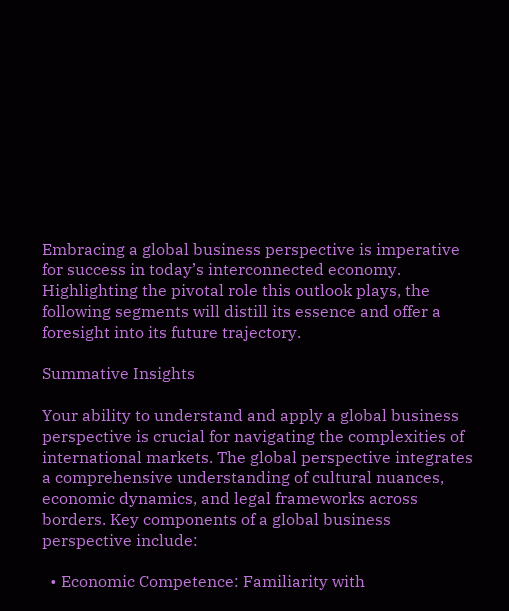Embracing a global business perspective is imperative for success in today’s interconnected economy. Highlighting the pivotal role this outlook plays, the following segments will distill its essence and offer a foresight into its future trajectory.

Summative Insights

Your ability to understand and apply a global business perspective is crucial for navigating the complexities of international markets. The global perspective integrates a comprehensive understanding of cultural nuances, economic dynamics, and legal frameworks across borders. Key components of a global business perspective include:

  • Economic Competence: Familiarity with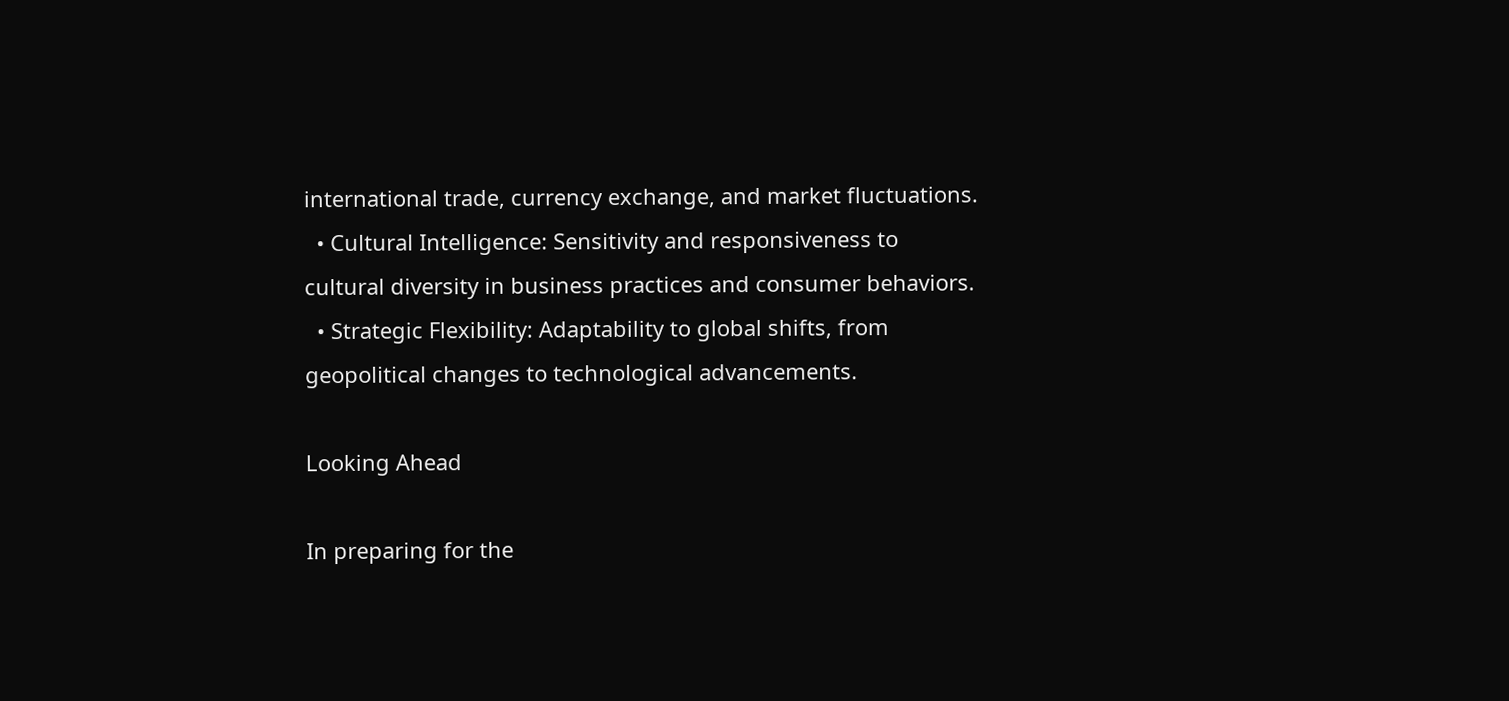international trade, currency exchange, and market fluctuations.
  • Cultural Intelligence: Sensitivity and responsiveness to cultural diversity in business practices and consumer behaviors.
  • Strategic Flexibility: Adaptability to global shifts, from geopolitical changes to technological advancements.

Looking Ahead

In preparing for the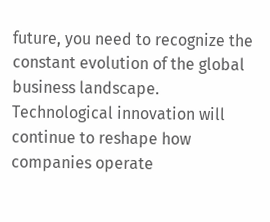future, you need to recognize the constant evolution of the global business landscape. Technological innovation will continue to reshape how companies operate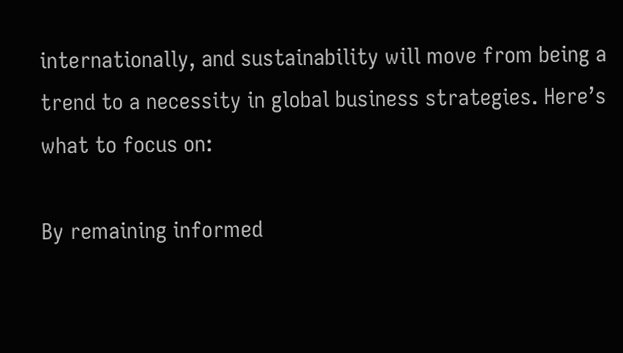internationally, and sustainability will move from being a trend to a necessity in global business strategies. Here’s what to focus on:

By remaining informed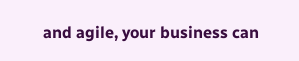and agile, your business can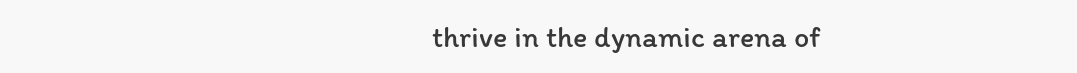thrive in the dynamic arena of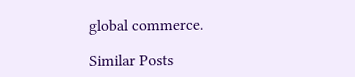global commerce.

Similar Posts